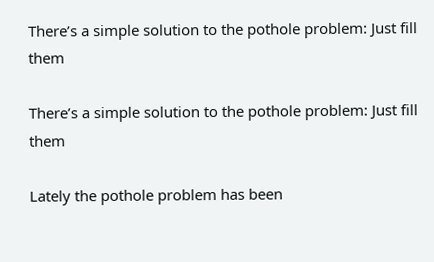There’s a simple solution to the pothole problem: Just fill them

There’s a simple solution to the pothole problem: Just fill them

Lately the pothole problem has been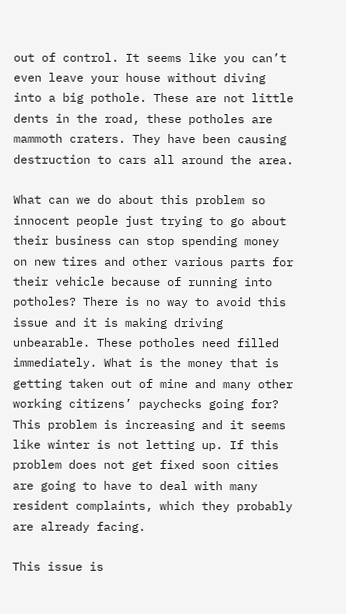out of control. It seems like you can’t even leave your house without diving into a big pothole. These are not little dents in the road, these potholes are mammoth craters. They have been causing destruction to cars all around the area.

What can we do about this problem so innocent people just trying to go about their business can stop spending money on new tires and other various parts for their vehicle because of running into potholes? There is no way to avoid this issue and it is making driving unbearable. These potholes need filled immediately. What is the money that is getting taken out of mine and many other working citizens’ paychecks going for? This problem is increasing and it seems like winter is not letting up. If this problem does not get fixed soon cities are going to have to deal with many resident complaints, which they probably are already facing.

This issue is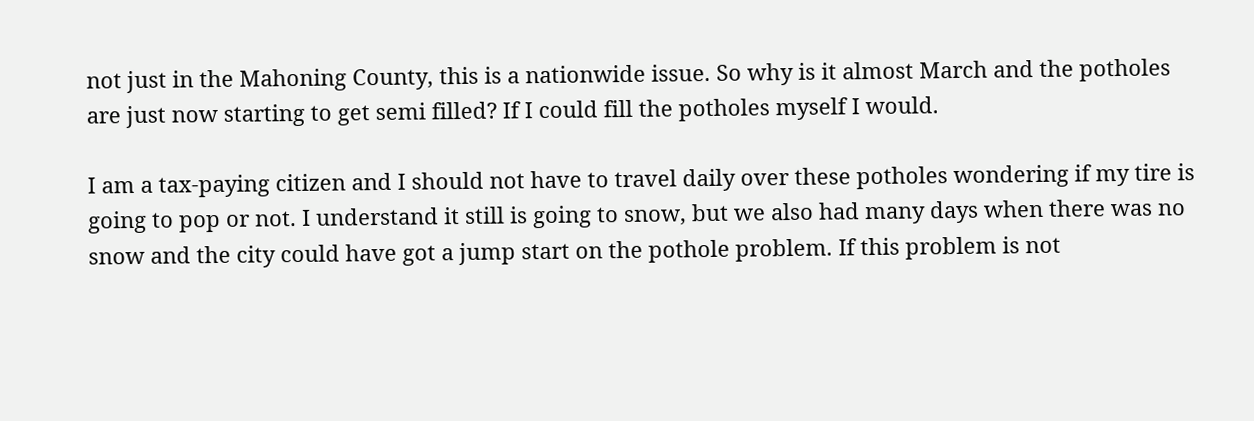not just in the Mahoning County, this is a nationwide issue. So why is it almost March and the potholes are just now starting to get semi filled? If I could fill the potholes myself I would.

I am a tax-paying citizen and I should not have to travel daily over these potholes wondering if my tire is going to pop or not. I understand it still is going to snow, but we also had many days when there was no snow and the city could have got a jump start on the pothole problem. If this problem is not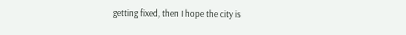getting fixed, then I hope the city is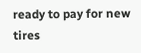ready to pay for new tires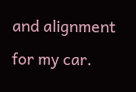and alignment for my car.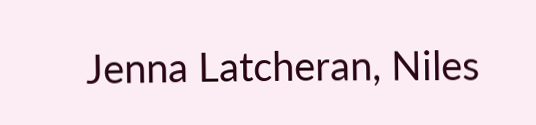Jenna Latcheran, Niles